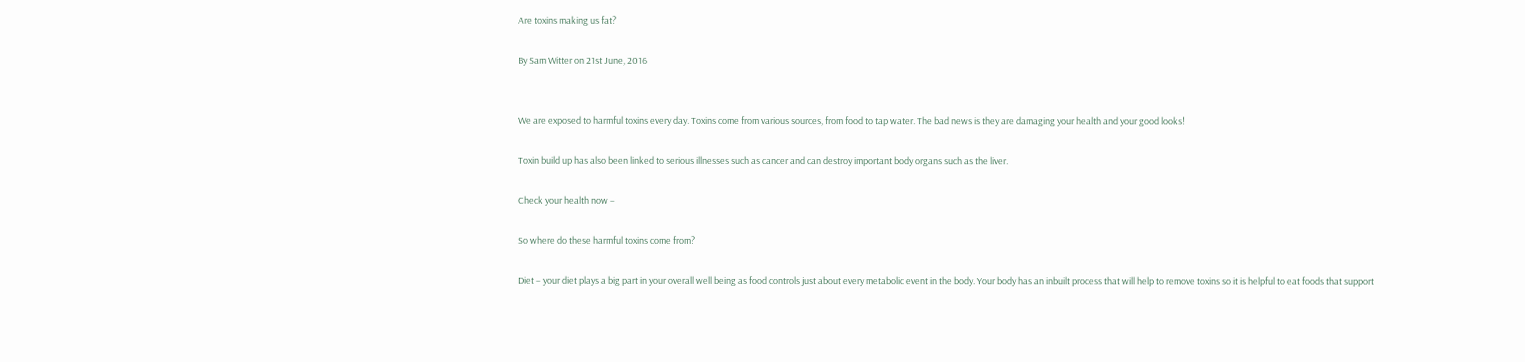Are toxins making us fat?

By Sam Witter on 21st June, 2016


We are exposed to harmful toxins every day. Toxins come from various sources, from food to tap water. The bad news is they are damaging your health and your good looks!

Toxin build up has also been linked to serious illnesses such as cancer and can destroy important body organs such as the liver.

Check your health now –

So where do these harmful toxins come from?

Diet – your diet plays a big part in your overall well being as food controls just about every metabolic event in the body. Your body has an inbuilt process that will help to remove toxins so it is helpful to eat foods that support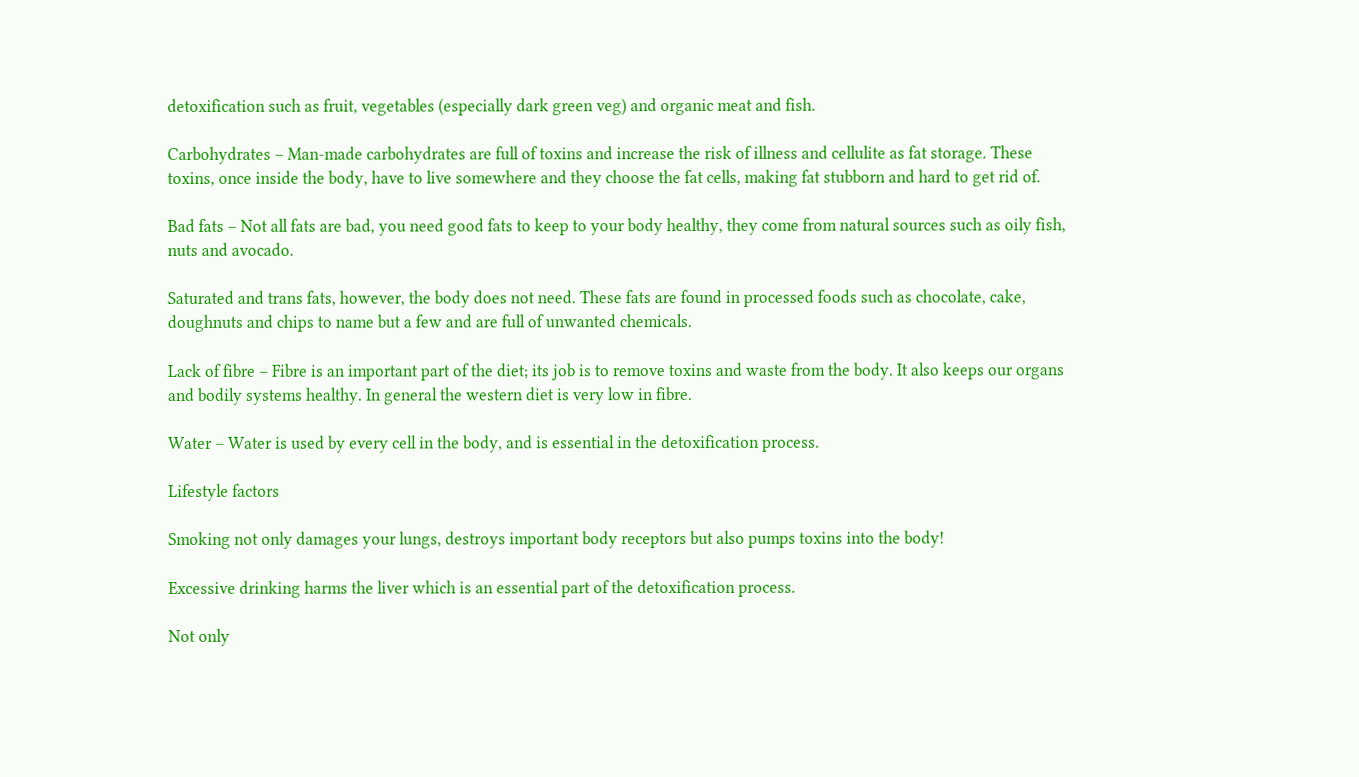detoxification such as fruit, vegetables (especially dark green veg) and organic meat and fish.

Carbohydrates – Man-made carbohydrates are full of toxins and increase the risk of illness and cellulite as fat storage. These toxins, once inside the body, have to live somewhere and they choose the fat cells, making fat stubborn and hard to get rid of.

Bad fats – Not all fats are bad, you need good fats to keep to your body healthy, they come from natural sources such as oily fish, nuts and avocado.

Saturated and trans fats, however, the body does not need. These fats are found in processed foods such as chocolate, cake, doughnuts and chips to name but a few and are full of unwanted chemicals.

Lack of fibre – Fibre is an important part of the diet; its job is to remove toxins and waste from the body. It also keeps our organs and bodily systems healthy. In general the western diet is very low in fibre.

Water – Water is used by every cell in the body, and is essential in the detoxification process.

Lifestyle factors

Smoking not only damages your lungs, destroys important body receptors but also pumps toxins into the body!

Excessive drinking harms the liver which is an essential part of the detoxification process.

Not only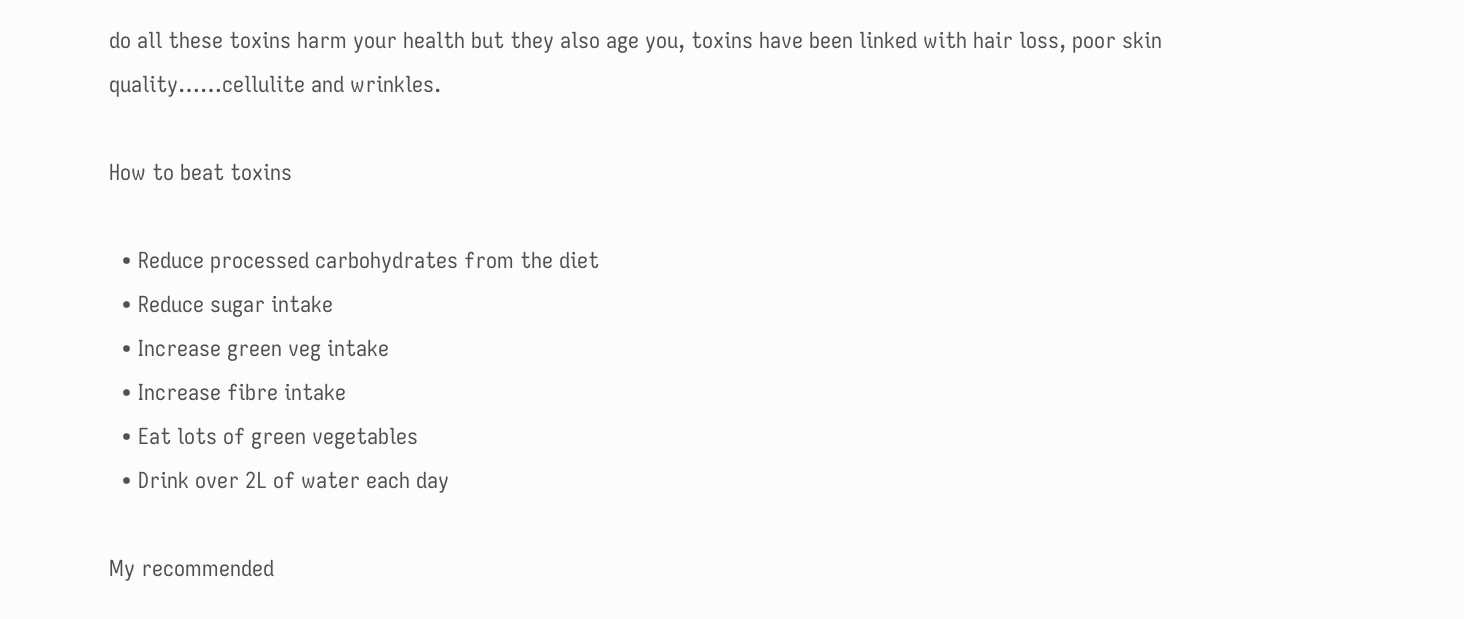do all these toxins harm your health but they also age you, toxins have been linked with hair loss, poor skin quality……cellulite and wrinkles.

How to beat toxins

  • Reduce processed carbohydrates from the diet
  • Reduce sugar intake
  • Increase green veg intake
  • Increase fibre intake
  • Eat lots of green vegetables
  • Drink over 2L of water each day

My recommended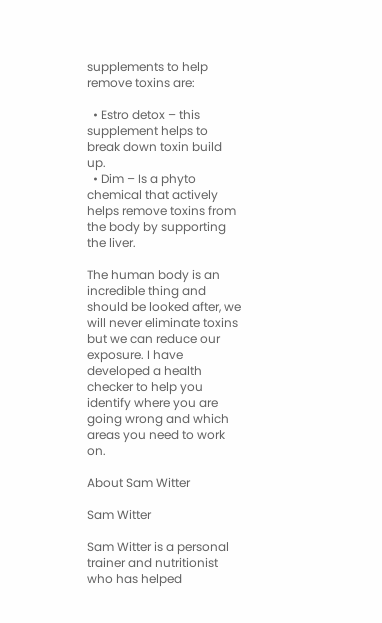supplements to help remove toxins are:

  • Estro detox – this supplement helps to break down toxin build up.
  • Dim – Is a phyto chemical that actively helps remove toxins from the body by supporting the liver.

The human body is an incredible thing and should be looked after, we will never eliminate toxins but we can reduce our exposure. I have developed a health checker to help you identify where you are going wrong and which areas you need to work on.

About Sam Witter

Sam Witter

Sam Witter is a personal trainer and nutritionist who has helped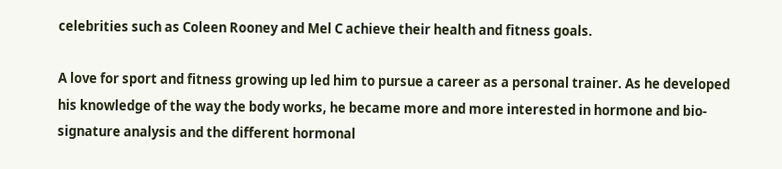celebrities such as Coleen Rooney and Mel C achieve their health and fitness goals.

A love for sport and fitness growing up led him to pursue a career as a personal trainer. As he developed his knowledge of the way the body works, he became more and more interested in hormone and bio-signature analysis and the different hormonal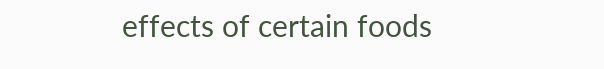effects of certain foods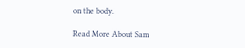on the body.

Read More About Sam